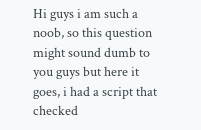Hi guys i am such a noob, so this question might sound dumb to you guys but here it goes, i had a script that checked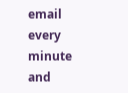email every minute and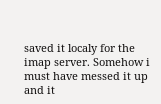saved it localy for the imap server. Somehow i must have messed it up and it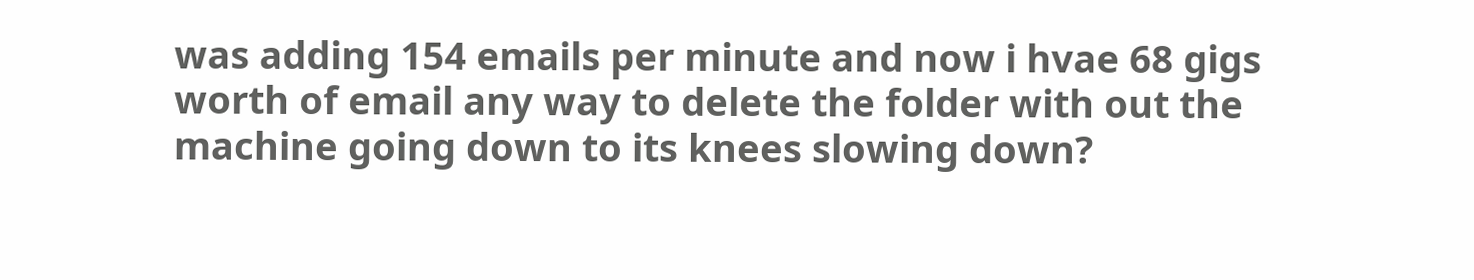was adding 154 emails per minute and now i hvae 68 gigs worth of email any way to delete the folder with out the machine going down to its knees slowing down?